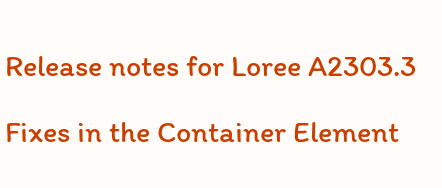Release notes for Loree A2303.3

Fixes in the Container Element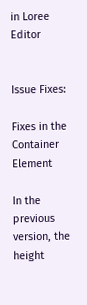in Loree Editor


Issue Fixes:

Fixes in the Container Element

In the previous version, the height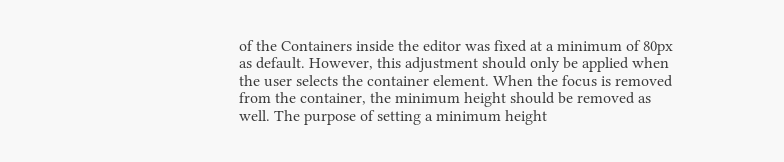of the Containers inside the editor was fixed at a minimum of 80px as default. However, this adjustment should only be applied when the user selects the container element. When the focus is removed from the container, the minimum height should be removed as well. The purpose of setting a minimum height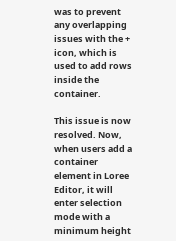was to prevent any overlapping issues with the + icon, which is used to add rows inside the container.

This issue is now resolved. Now, when users add a container element in Loree Editor, it will enter selection mode with a minimum height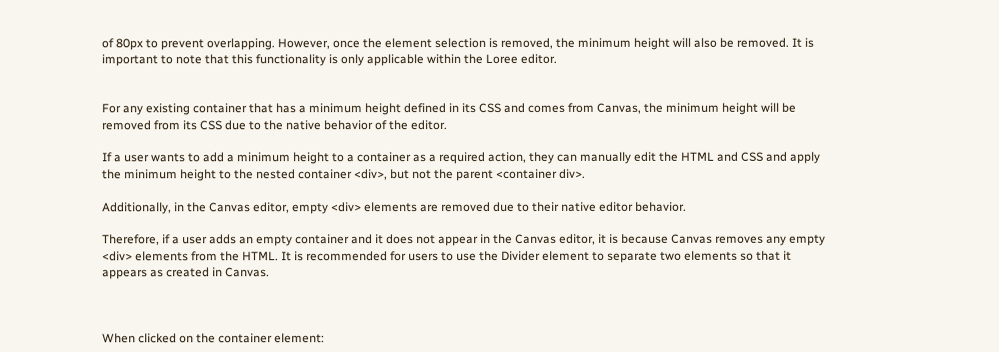of 80px to prevent overlapping. However, once the element selection is removed, the minimum height will also be removed. It is important to note that this functionality is only applicable within the Loree editor.


For any existing container that has a minimum height defined in its CSS and comes from Canvas, the minimum height will be removed from its CSS due to the native behavior of the editor.

If a user wants to add a minimum height to a container as a required action, they can manually edit the HTML and CSS and apply the minimum height to the nested container <div>, but not the parent <container div>.

Additionally, in the Canvas editor, empty <div> elements are removed due to their native editor behavior.

Therefore, if a user adds an empty container and it does not appear in the Canvas editor, it is because Canvas removes any empty <div> elements from the HTML. It is recommended for users to use the Divider element to separate two elements so that it appears as created in Canvas.



When clicked on the container element: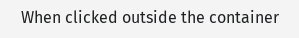When clicked outside the container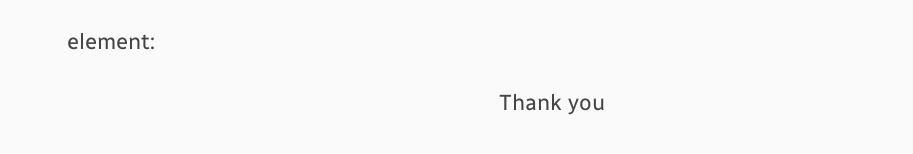element:

                                                                        Thank you